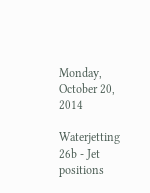Monday, October 20, 2014

Waterjetting 26b - Jet positions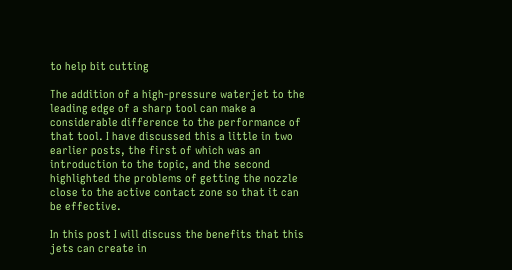to help bit cutting

The addition of a high-pressure waterjet to the leading edge of a sharp tool can make a considerable difference to the performance of that tool. I have discussed this a little in two earlier posts, the first of which was an introduction to the topic, and the second highlighted the problems of getting the nozzle close to the active contact zone so that it can be effective.

In this post I will discuss the benefits that this jets can create in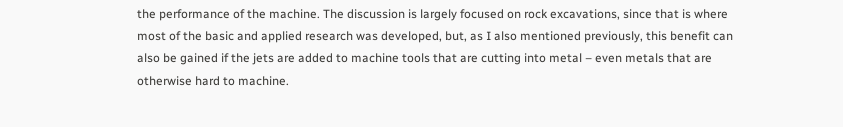the performance of the machine. The discussion is largely focused on rock excavations, since that is where most of the basic and applied research was developed, but, as I also mentioned previously, this benefit can also be gained if the jets are added to machine tools that are cutting into metal – even metals that are otherwise hard to machine.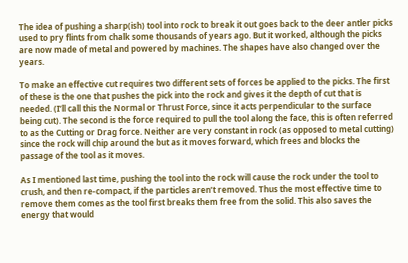The idea of pushing a sharp(ish) tool into rock to break it out goes back to the deer antler picks used to pry flints from chalk some thousands of years ago. But it worked, although the picks are now made of metal and powered by machines. The shapes have also changed over the years.

To make an effective cut requires two different sets of forces be applied to the picks. The first of these is the one that pushes the pick into the rock and gives it the depth of cut that is needed. (I’ll call this the Normal or Thrust Force, since it acts perpendicular to the surface being cut). The second is the force required to pull the tool along the face, this is often referred to as the Cutting or Drag force. Neither are very constant in rock (as opposed to metal cutting) since the rock will chip around the but as it moves forward, which frees and blocks the passage of the tool as it moves.

As I mentioned last time, pushing the tool into the rock will cause the rock under the tool to crush, and then re-compact, if the particles aren’t removed. Thus the most effective time to remove them comes as the tool first breaks them free from the solid. This also saves the energy that would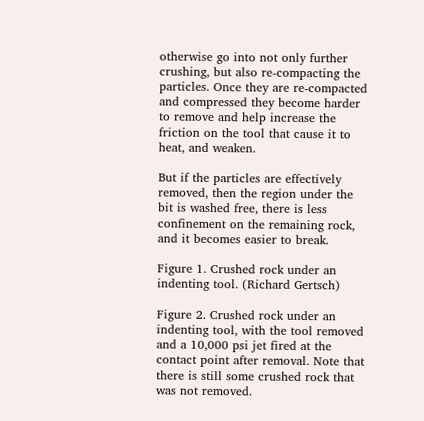otherwise go into not only further crushing, but also re-compacting the particles. Once they are re-compacted and compressed they become harder to remove and help increase the friction on the tool that cause it to heat, and weaken.

But if the particles are effectively removed, then the region under the bit is washed free, there is less confinement on the remaining rock, and it becomes easier to break.

Figure 1. Crushed rock under an indenting tool. (Richard Gertsch)

Figure 2. Crushed rock under an indenting tool, with the tool removed and a 10,000 psi jet fired at the contact point after removal. Note that there is still some crushed rock that was not removed.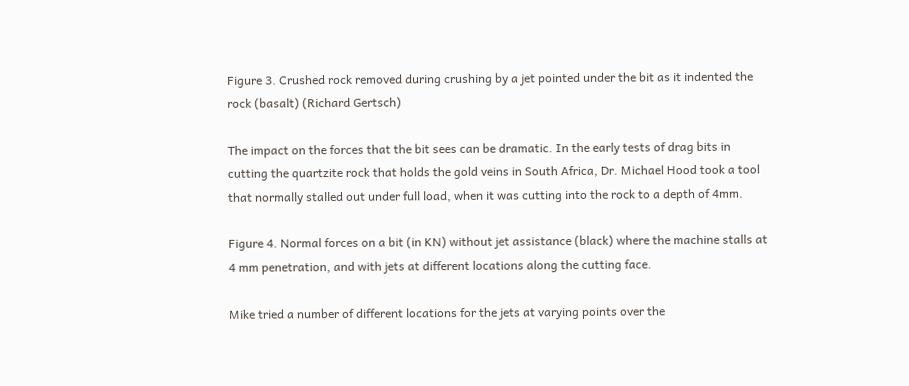Figure 3. Crushed rock removed during crushing by a jet pointed under the bit as it indented the rock (basalt) (Richard Gertsch)

The impact on the forces that the bit sees can be dramatic. In the early tests of drag bits in cutting the quartzite rock that holds the gold veins in South Africa, Dr. Michael Hood took a tool that normally stalled out under full load, when it was cutting into the rock to a depth of 4mm.

Figure 4. Normal forces on a bit (in KN) without jet assistance (black) where the machine stalls at 4 mm penetration, and with jets at different locations along the cutting face.

Mike tried a number of different locations for the jets at varying points over the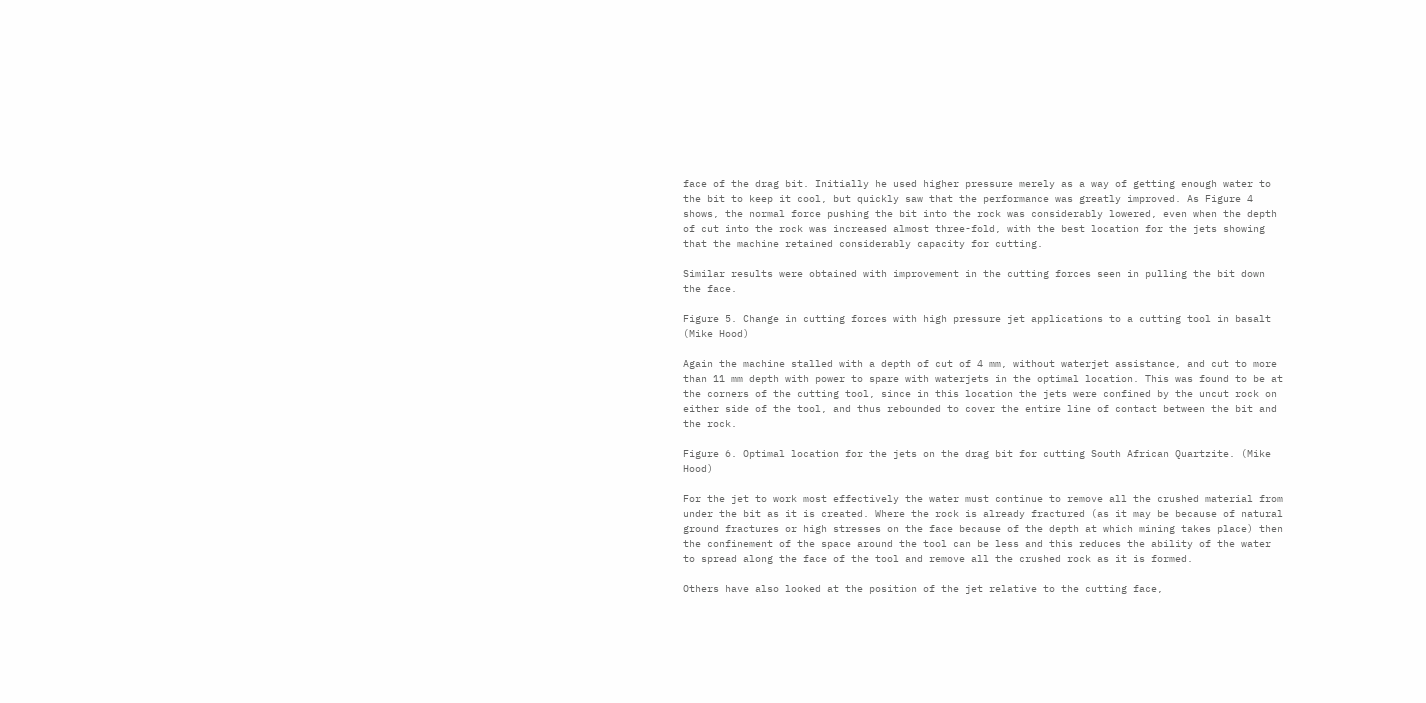face of the drag bit. Initially he used higher pressure merely as a way of getting enough water to the bit to keep it cool, but quickly saw that the performance was greatly improved. As Figure 4 shows, the normal force pushing the bit into the rock was considerably lowered, even when the depth of cut into the rock was increased almost three-fold, with the best location for the jets showing that the machine retained considerably capacity for cutting.

Similar results were obtained with improvement in the cutting forces seen in pulling the bit down the face.

Figure 5. Change in cutting forces with high pressure jet applications to a cutting tool in basalt (Mike Hood)

Again the machine stalled with a depth of cut of 4 mm, without waterjet assistance, and cut to more than 11 mm depth with power to spare with waterjets in the optimal location. This was found to be at the corners of the cutting tool, since in this location the jets were confined by the uncut rock on either side of the tool, and thus rebounded to cover the entire line of contact between the bit and the rock.

Figure 6. Optimal location for the jets on the drag bit for cutting South African Quartzite. (Mike Hood)

For the jet to work most effectively the water must continue to remove all the crushed material from under the bit as it is created. Where the rock is already fractured (as it may be because of natural ground fractures or high stresses on the face because of the depth at which mining takes place) then the confinement of the space around the tool can be less and this reduces the ability of the water to spread along the face of the tool and remove all the crushed rock as it is formed.

Others have also looked at the position of the jet relative to the cutting face,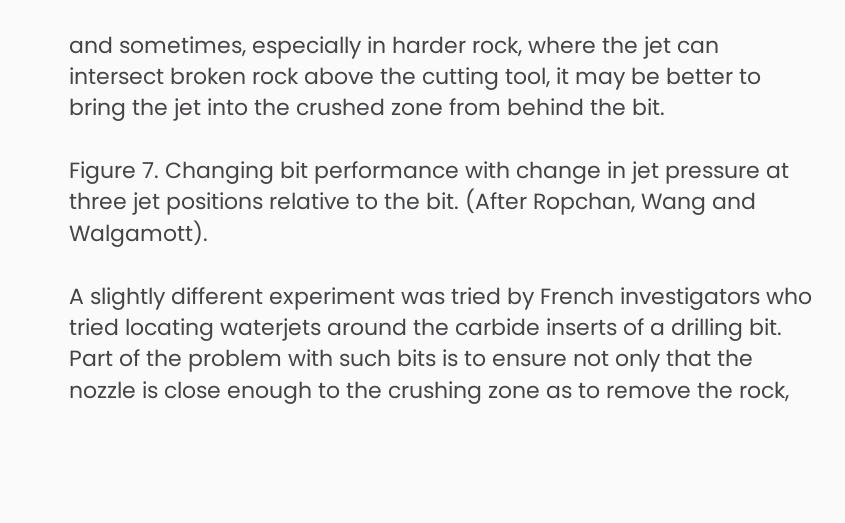and sometimes, especially in harder rock, where the jet can intersect broken rock above the cutting tool, it may be better to bring the jet into the crushed zone from behind the bit.

Figure 7. Changing bit performance with change in jet pressure at three jet positions relative to the bit. (After Ropchan, Wang and Walgamott).

A slightly different experiment was tried by French investigators who tried locating waterjets around the carbide inserts of a drilling bit. Part of the problem with such bits is to ensure not only that the nozzle is close enough to the crushing zone as to remove the rock,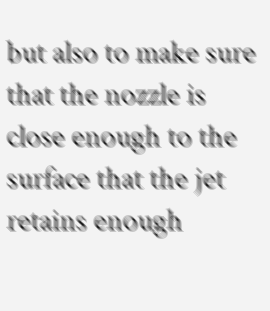but also to make sure that the nozzle is close enough to the surface that the jet retains enough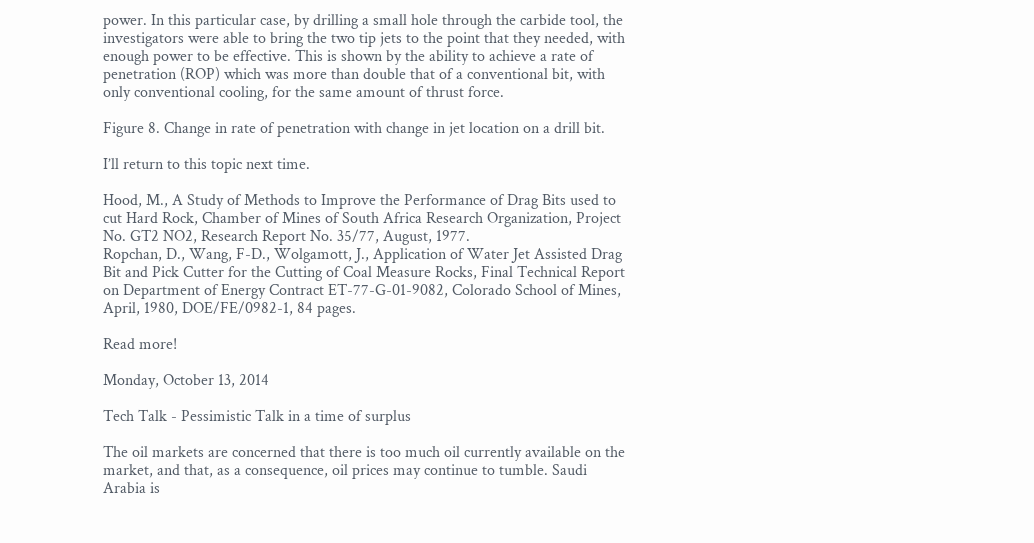power. In this particular case, by drilling a small hole through the carbide tool, the investigators were able to bring the two tip jets to the point that they needed, with enough power to be effective. This is shown by the ability to achieve a rate of penetration (ROP) which was more than double that of a conventional bit, with only conventional cooling, for the same amount of thrust force.

Figure 8. Change in rate of penetration with change in jet location on a drill bit.

I’ll return to this topic next time.

Hood, M., A Study of Methods to Improve the Performance of Drag Bits used to cut Hard Rock, Chamber of Mines of South Africa Research Organization, Project No. GT2 NO2, Research Report No. 35/77, August, 1977.
Ropchan, D., Wang, F-D., Wolgamott, J., Application of Water Jet Assisted Drag Bit and Pick Cutter for the Cutting of Coal Measure Rocks, Final Technical Report on Department of Energy Contract ET-77-G-01-9082, Colorado School of Mines, April, 1980, DOE/FE/0982-1, 84 pages.

Read more!

Monday, October 13, 2014

Tech Talk - Pessimistic Talk in a time of surplus

The oil markets are concerned that there is too much oil currently available on the market, and that, as a consequence, oil prices may continue to tumble. Saudi Arabia is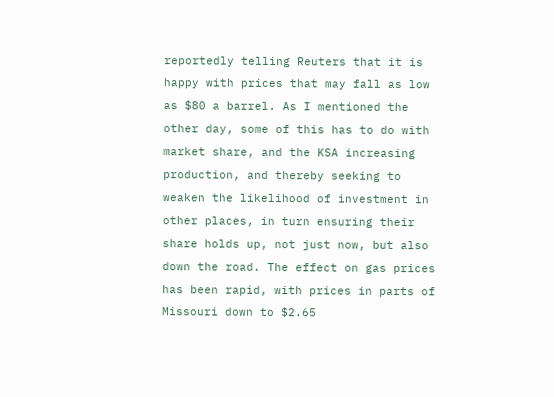reportedly telling Reuters that it is happy with prices that may fall as low as $80 a barrel. As I mentioned the other day, some of this has to do with market share, and the KSA increasing production, and thereby seeking to weaken the likelihood of investment in other places, in turn ensuring their share holds up, not just now, but also down the road. The effect on gas prices has been rapid, with prices in parts of Missouri down to $2.65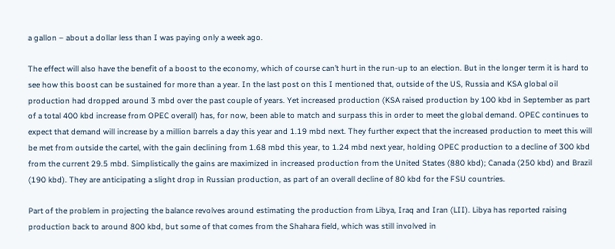a gallon – about a dollar less than I was paying only a week ago.

The effect will also have the benefit of a boost to the economy, which of course can’t hurt in the run-up to an election. But in the longer term it is hard to see how this boost can be sustained for more than a year. In the last post on this I mentioned that, outside of the US, Russia and KSA global oil production had dropped around 3 mbd over the past couple of years. Yet increased production (KSA raised production by 100 kbd in September as part of a total 400 kbd increase from OPEC overall) has, for now, been able to match and surpass this in order to meet the global demand. OPEC continues to expect that demand will increase by a million barrels a day this year and 1.19 mbd next. They further expect that the increased production to meet this will be met from outside the cartel, with the gain declining from 1.68 mbd this year, to 1.24 mbd next year, holding OPEC production to a decline of 300 kbd from the current 29.5 mbd. Simplistically the gains are maximized in increased production from the United States (880 kbd); Canada (250 kbd) and Brazil (190 kbd). They are anticipating a slight drop in Russian production, as part of an overall decline of 80 kbd for the FSU countries.

Part of the problem in projecting the balance revolves around estimating the production from Libya, Iraq and Iran (LII). Libya has reported raising production back to around 800 kbd, but some of that comes from the Shahara field, which was still involved in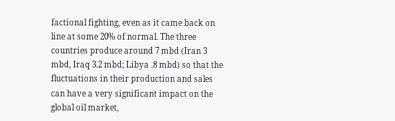factional fighting, even as it came back on line at some 20% of normal. The three countries produce around 7 mbd (Iran 3 mbd, Iraq 3.2 mbd; Libya .8 mbd) so that the fluctuations in their production and sales can have a very significant impact on the global oil market,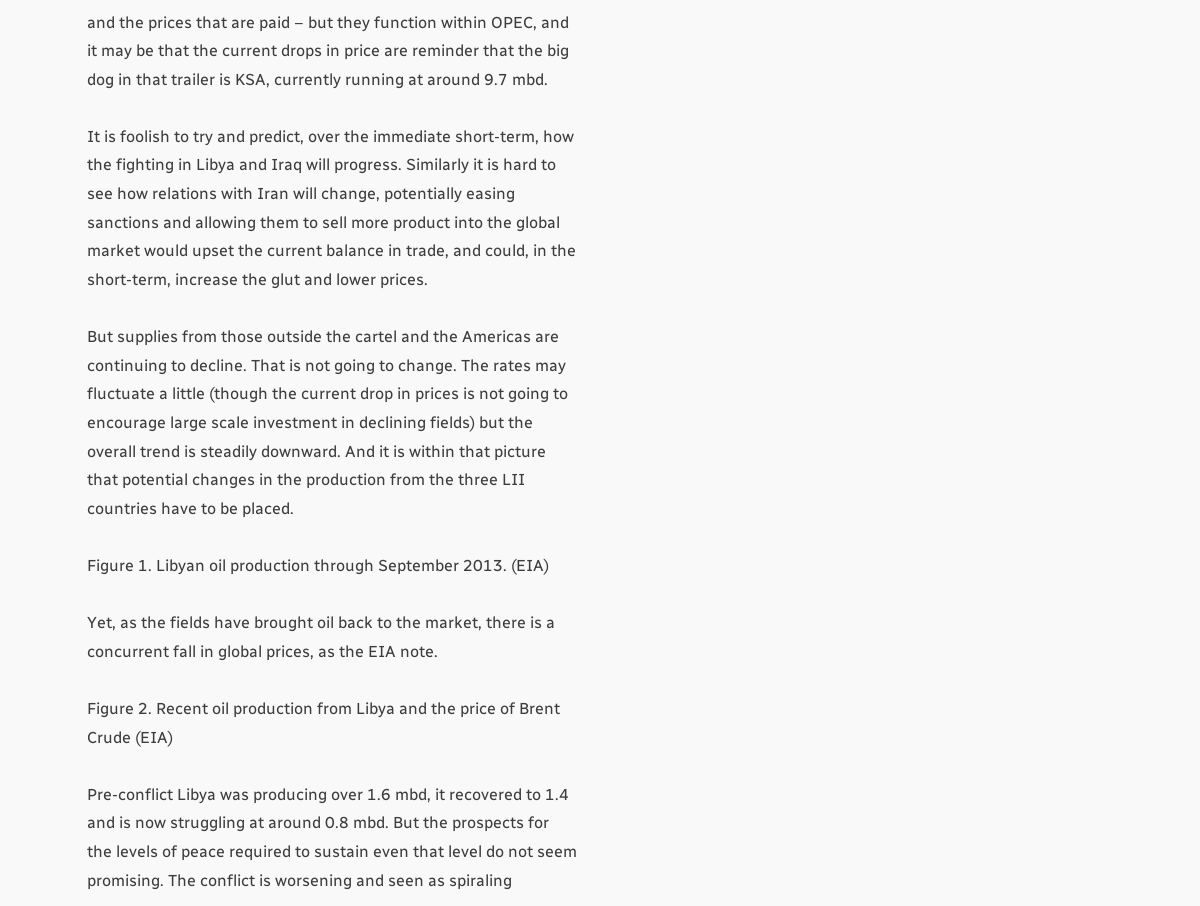and the prices that are paid – but they function within OPEC, and it may be that the current drops in price are reminder that the big dog in that trailer is KSA, currently running at around 9.7 mbd.

It is foolish to try and predict, over the immediate short-term, how the fighting in Libya and Iraq will progress. Similarly it is hard to see how relations with Iran will change, potentially easing sanctions and allowing them to sell more product into the global market would upset the current balance in trade, and could, in the short-term, increase the glut and lower prices.

But supplies from those outside the cartel and the Americas are continuing to decline. That is not going to change. The rates may fluctuate a little (though the current drop in prices is not going to encourage large scale investment in declining fields) but the overall trend is steadily downward. And it is within that picture that potential changes in the production from the three LII countries have to be placed.

Figure 1. Libyan oil production through September 2013. (EIA)

Yet, as the fields have brought oil back to the market, there is a concurrent fall in global prices, as the EIA note.

Figure 2. Recent oil production from Libya and the price of Brent Crude (EIA)

Pre-conflict Libya was producing over 1.6 mbd, it recovered to 1.4 and is now struggling at around 0.8 mbd. But the prospects for the levels of peace required to sustain even that level do not seem promising. The conflict is worsening and seen as spiraling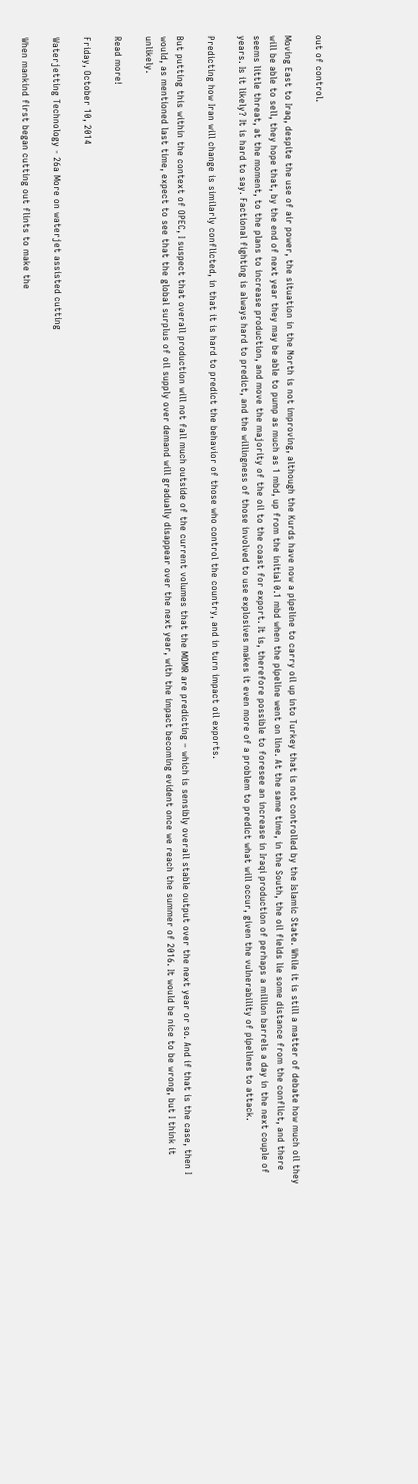out of control.

Moving East to Iraq, despite the use of air power, the situation in the North is not improving, although the Kurds have now a pipeline to carry oil up into Turkey that is not controlled by the Islamic State. While it is still a matter of debate how much oil they will be able to sell, they hope that, by the end of next year they may be able to pump as much as 1 mbd, up from the initial 0.1 mbd when the pipeline went on line. At the same time, in the South, the oil fields lie some distance from the conflict, and there seems little threat, at the moment, to the plans to increase production, and move the majority of the oil to the coast for export. It is, therefore possible to foresee an increase in Iraqi production of perhaps a million barrels a day in the next couple of years. Is it likely? It is hard to say. Factional fighting is always hard to predict, and the willingness of those involved to use explosives makes it even more of a problem to predict what will occur, given the vulnerability of pipelines to attack.

Predicting how Iran will change is similarly conflicted, in that it is hard to predict the behavior of those who control the country, and in turn impact oil exports.

But putting this within the context of OPEC, I suspect that overall production will not fall much outside of the current volumes that the MOMR are predicting – which is sensibly overall stable output over the next year or so. And if that is the case, then I would, as mentioned last time, expect to see that the global surplus of oil supply over demand will gradually disappear over the next year, with the impact becoming evident once we reach the summer of 2016. It would be nice to be wrong, but I think it unlikely.

Read more!

Friday, October 10, 2014

Waterjetting Technology - 26a More on waterjet assisted cutting

When mankind first began cutting out flints to make the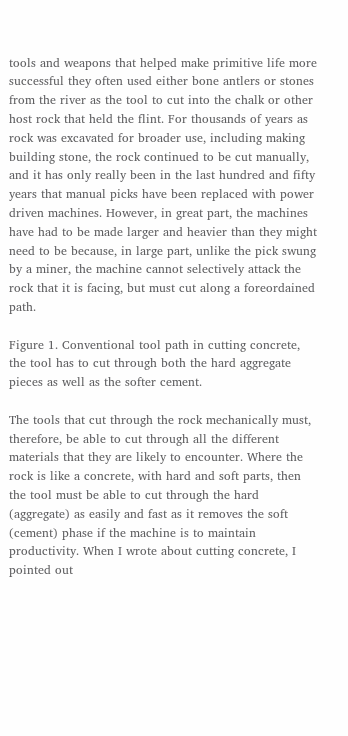tools and weapons that helped make primitive life more successful they often used either bone antlers or stones from the river as the tool to cut into the chalk or other host rock that held the flint. For thousands of years as rock was excavated for broader use, including making building stone, the rock continued to be cut manually, and it has only really been in the last hundred and fifty years that manual picks have been replaced with power driven machines. However, in great part, the machines have had to be made larger and heavier than they might need to be because, in large part, unlike the pick swung by a miner, the machine cannot selectively attack the rock that it is facing, but must cut along a foreordained path.

Figure 1. Conventional tool path in cutting concrete, the tool has to cut through both the hard aggregate pieces as well as the softer cement.

The tools that cut through the rock mechanically must, therefore, be able to cut through all the different materials that they are likely to encounter. Where the rock is like a concrete, with hard and soft parts, then the tool must be able to cut through the hard (aggregate) as easily and fast as it removes the soft (cement) phase if the machine is to maintain productivity. When I wrote about cutting concrete, I pointed out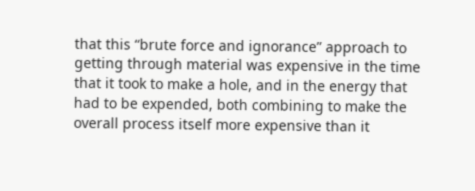that this “brute force and ignorance” approach to getting through material was expensive in the time that it took to make a hole, and in the energy that had to be expended, both combining to make the overall process itself more expensive than it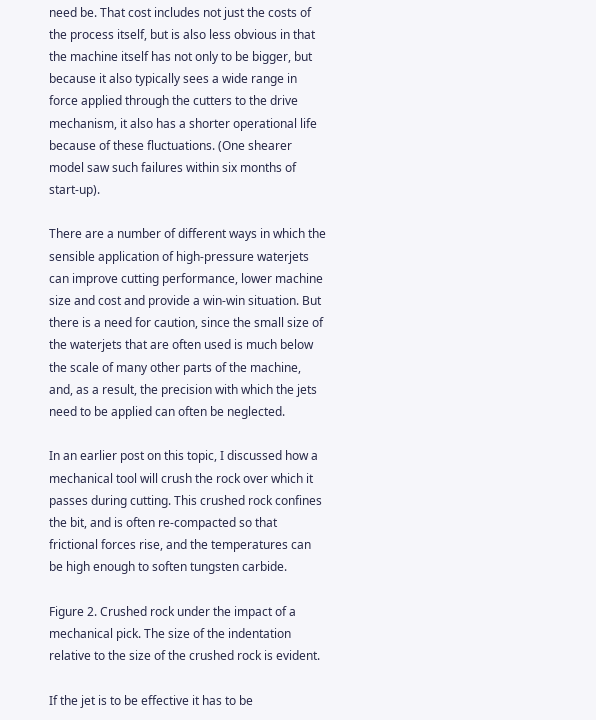need be. That cost includes not just the costs of the process itself, but is also less obvious in that the machine itself has not only to be bigger, but because it also typically sees a wide range in force applied through the cutters to the drive mechanism, it also has a shorter operational life because of these fluctuations. (One shearer model saw such failures within six months of start-up).

There are a number of different ways in which the sensible application of high-pressure waterjets can improve cutting performance, lower machine size and cost and provide a win-win situation. But there is a need for caution, since the small size of the waterjets that are often used is much below the scale of many other parts of the machine, and, as a result, the precision with which the jets need to be applied can often be neglected.

In an earlier post on this topic, I discussed how a mechanical tool will crush the rock over which it passes during cutting. This crushed rock confines the bit, and is often re-compacted so that frictional forces rise, and the temperatures can be high enough to soften tungsten carbide.

Figure 2. Crushed rock under the impact of a mechanical pick. The size of the indentation relative to the size of the crushed rock is evident.

If the jet is to be effective it has to be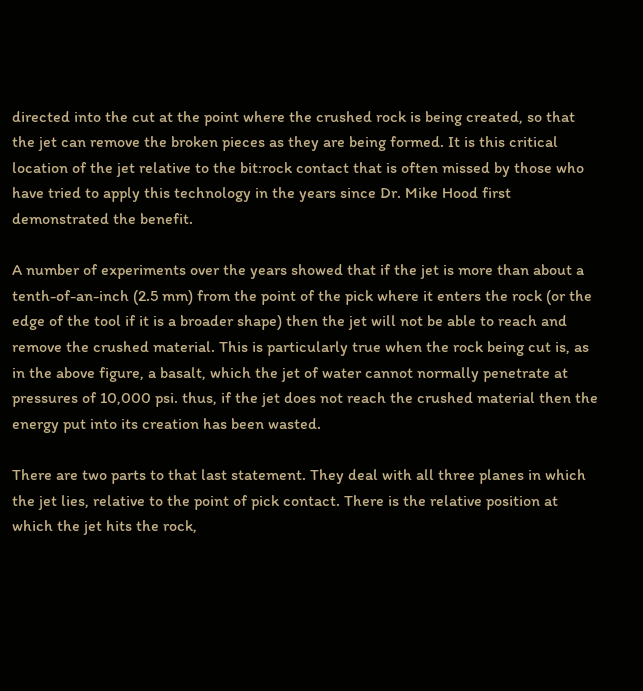directed into the cut at the point where the crushed rock is being created, so that the jet can remove the broken pieces as they are being formed. It is this critical location of the jet relative to the bit:rock contact that is often missed by those who have tried to apply this technology in the years since Dr. Mike Hood first demonstrated the benefit.

A number of experiments over the years showed that if the jet is more than about a tenth-of-an-inch (2.5 mm) from the point of the pick where it enters the rock (or the edge of the tool if it is a broader shape) then the jet will not be able to reach and remove the crushed material. This is particularly true when the rock being cut is, as in the above figure, a basalt, which the jet of water cannot normally penetrate at pressures of 10,000 psi. thus, if the jet does not reach the crushed material then the energy put into its creation has been wasted.

There are two parts to that last statement. They deal with all three planes in which the jet lies, relative to the point of pick contact. There is the relative position at which the jet hits the rock,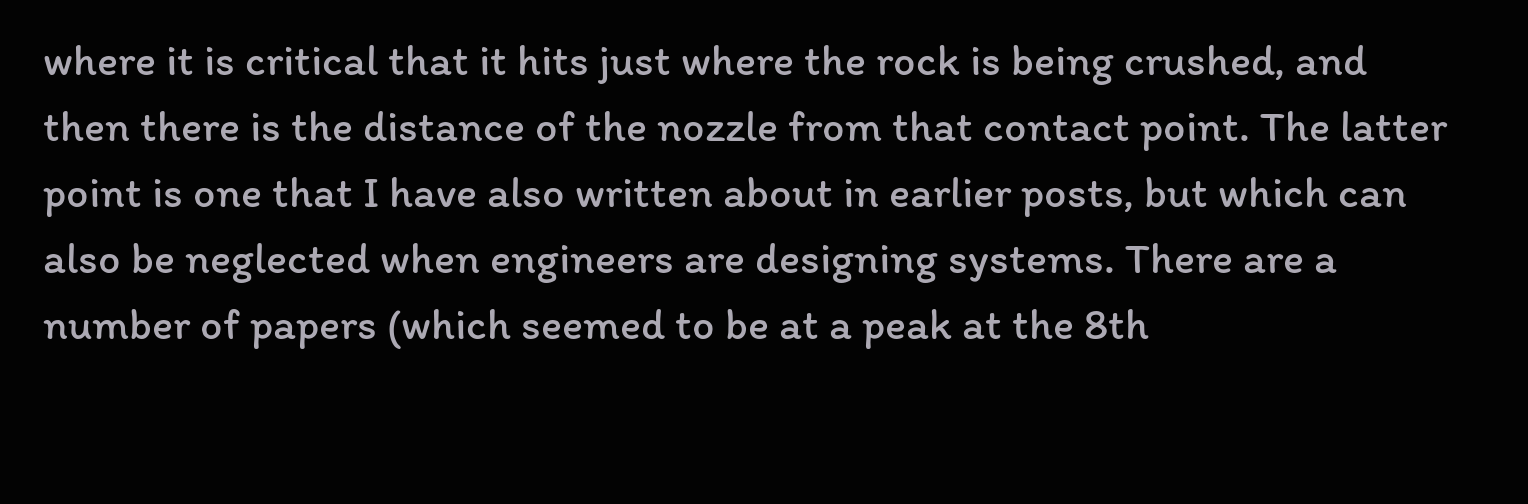where it is critical that it hits just where the rock is being crushed, and then there is the distance of the nozzle from that contact point. The latter point is one that I have also written about in earlier posts, but which can also be neglected when engineers are designing systems. There are a number of papers (which seemed to be at a peak at the 8th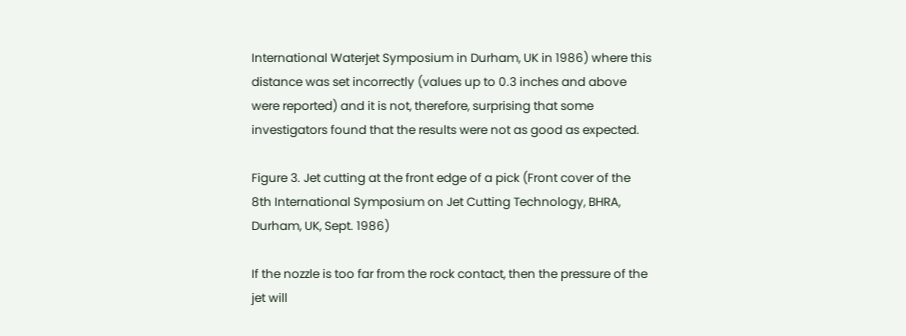International Waterjet Symposium in Durham, UK in 1986) where this distance was set incorrectly (values up to 0.3 inches and above were reported) and it is not, therefore, surprising that some investigators found that the results were not as good as expected.

Figure 3. Jet cutting at the front edge of a pick (Front cover of the 8th International Symposium on Jet Cutting Technology, BHRA, Durham, UK, Sept. 1986)

If the nozzle is too far from the rock contact, then the pressure of the jet will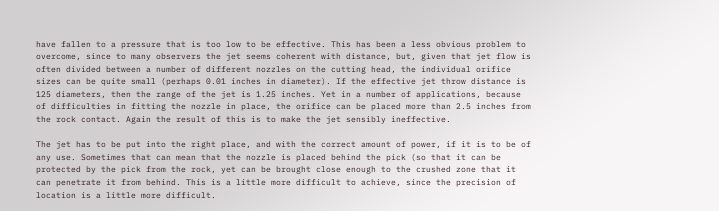have fallen to a pressure that is too low to be effective. This has been a less obvious problem to overcome, since to many observers the jet seems coherent with distance, but, given that jet flow is often divided between a number of different nozzles on the cutting head, the individual orifice sizes can be quite small (perhaps 0.01 inches in diameter). If the effective jet throw distance is 125 diameters, then the range of the jet is 1.25 inches. Yet in a number of applications, because of difficulties in fitting the nozzle in place, the orifice can be placed more than 2.5 inches from the rock contact. Again the result of this is to make the jet sensibly ineffective.

The jet has to be put into the right place, and with the correct amount of power, if it is to be of any use. Sometimes that can mean that the nozzle is placed behind the pick (so that it can be protected by the pick from the rock, yet can be brought close enough to the crushed zone that it can penetrate it from behind. This is a little more difficult to achieve, since the precision of location is a little more difficult.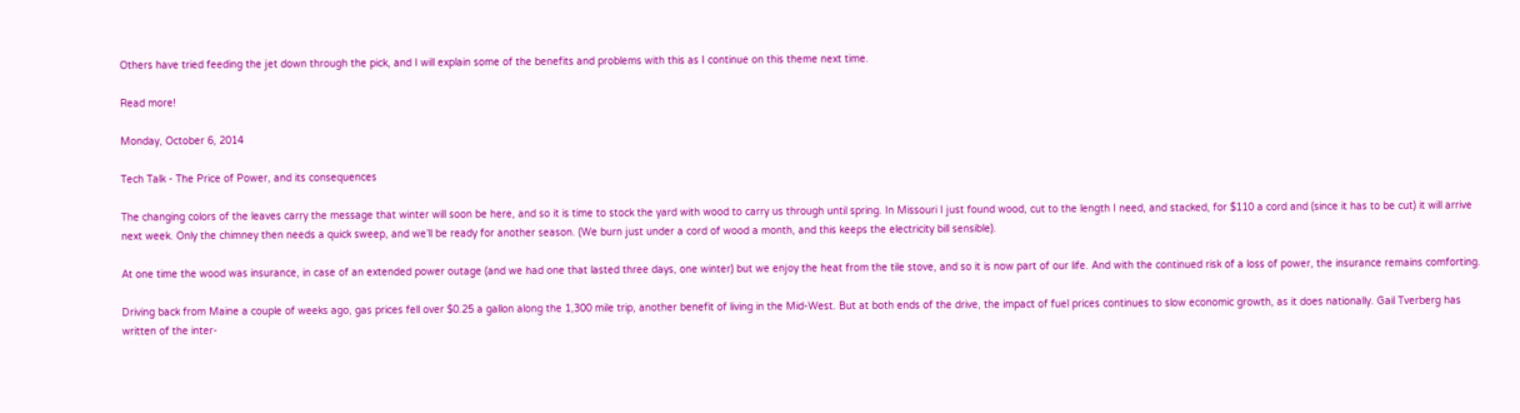Others have tried feeding the jet down through the pick, and I will explain some of the benefits and problems with this as I continue on this theme next time.

Read more!

Monday, October 6, 2014

Tech Talk - The Price of Power, and its consequences

The changing colors of the leaves carry the message that winter will soon be here, and so it is time to stock the yard with wood to carry us through until spring. In Missouri I just found wood, cut to the length I need, and stacked, for $110 a cord and (since it has to be cut) it will arrive next week. Only the chimney then needs a quick sweep, and we’ll be ready for another season. (We burn just under a cord of wood a month, and this keeps the electricity bill sensible).

At one time the wood was insurance, in case of an extended power outage (and we had one that lasted three days, one winter) but we enjoy the heat from the tile stove, and so it is now part of our life. And with the continued risk of a loss of power, the insurance remains comforting.

Driving back from Maine a couple of weeks ago, gas prices fell over $0.25 a gallon along the 1,300 mile trip, another benefit of living in the Mid-West. But at both ends of the drive, the impact of fuel prices continues to slow economic growth, as it does nationally. Gail Tverberg has written of the inter-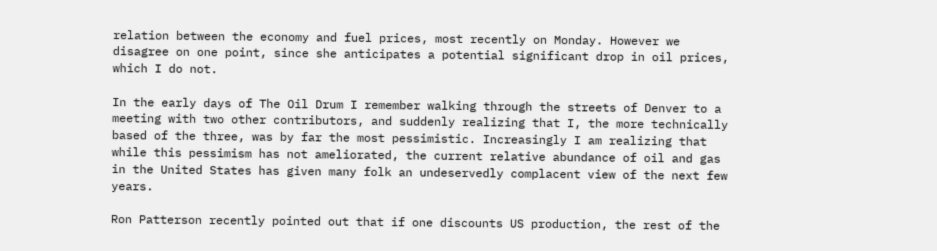relation between the economy and fuel prices, most recently on Monday. However we disagree on one point, since she anticipates a potential significant drop in oil prices, which I do not.

In the early days of The Oil Drum I remember walking through the streets of Denver to a meeting with two other contributors, and suddenly realizing that I, the more technically based of the three, was by far the most pessimistic. Increasingly I am realizing that while this pessimism has not ameliorated, the current relative abundance of oil and gas in the United States has given many folk an undeservedly complacent view of the next few years.

Ron Patterson recently pointed out that if one discounts US production, the rest of the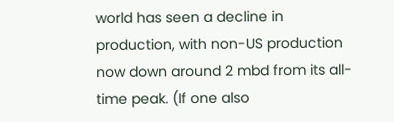world has seen a decline in production, with non-US production now down around 2 mbd from its all-time peak. (If one also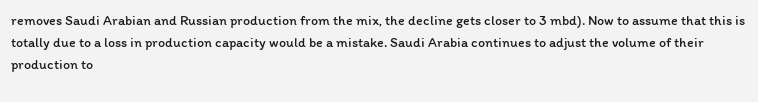removes Saudi Arabian and Russian production from the mix, the decline gets closer to 3 mbd). Now to assume that this is totally due to a loss in production capacity would be a mistake. Saudi Arabia continues to adjust the volume of their production to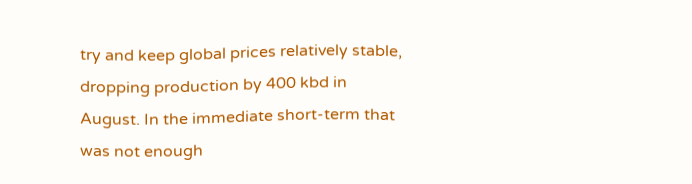try and keep global prices relatively stable, dropping production by 400 kbd in August. In the immediate short-term that was not enough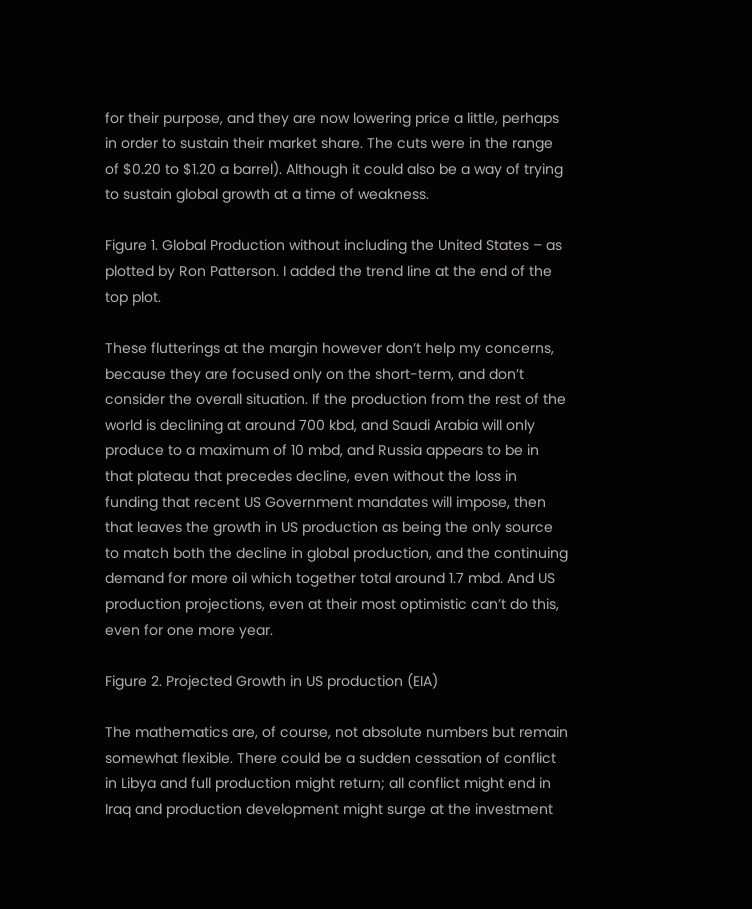for their purpose, and they are now lowering price a little, perhaps in order to sustain their market share. The cuts were in the range of $0.20 to $1.20 a barrel). Although it could also be a way of trying to sustain global growth at a time of weakness.

Figure 1. Global Production without including the United States – as plotted by Ron Patterson. I added the trend line at the end of the top plot.

These flutterings at the margin however don’t help my concerns, because they are focused only on the short-term, and don’t consider the overall situation. If the production from the rest of the world is declining at around 700 kbd, and Saudi Arabia will only produce to a maximum of 10 mbd, and Russia appears to be in that plateau that precedes decline, even without the loss in funding that recent US Government mandates will impose, then that leaves the growth in US production as being the only source to match both the decline in global production, and the continuing demand for more oil which together total around 1.7 mbd. And US production projections, even at their most optimistic can’t do this, even for one more year.

Figure 2. Projected Growth in US production (EIA)

The mathematics are, of course, not absolute numbers but remain somewhat flexible. There could be a sudden cessation of conflict in Libya and full production might return; all conflict might end in Iraq and production development might surge at the investment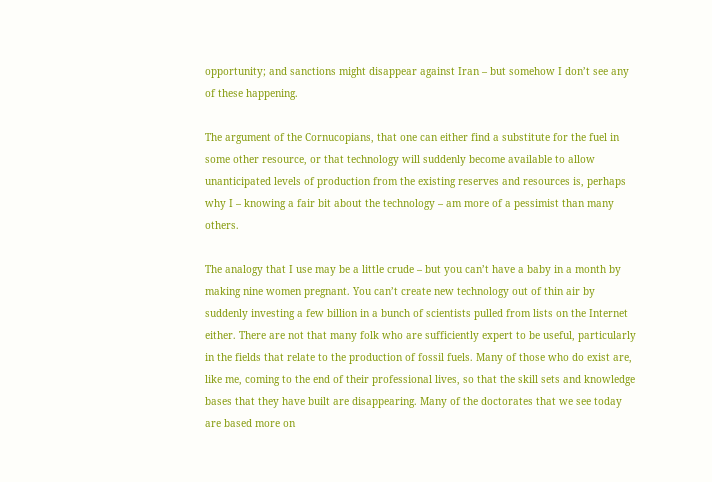opportunity; and sanctions might disappear against Iran – but somehow I don’t see any of these happening.

The argument of the Cornucopians, that one can either find a substitute for the fuel in some other resource, or that technology will suddenly become available to allow unanticipated levels of production from the existing reserves and resources is, perhaps why I – knowing a fair bit about the technology – am more of a pessimist than many others.

The analogy that I use may be a little crude – but you can’t have a baby in a month by making nine women pregnant. You can’t create new technology out of thin air by suddenly investing a few billion in a bunch of scientists pulled from lists on the Internet either. There are not that many folk who are sufficiently expert to be useful, particularly in the fields that relate to the production of fossil fuels. Many of those who do exist are, like me, coming to the end of their professional lives, so that the skill sets and knowledge bases that they have built are disappearing. Many of the doctorates that we see today are based more on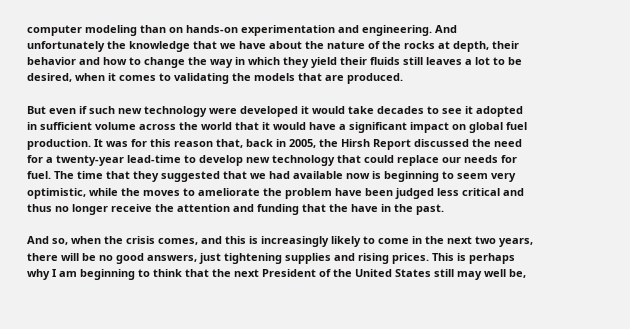computer modeling than on hands-on experimentation and engineering. And unfortunately the knowledge that we have about the nature of the rocks at depth, their behavior and how to change the way in which they yield their fluids still leaves a lot to be desired, when it comes to validating the models that are produced.

But even if such new technology were developed it would take decades to see it adopted in sufficient volume across the world that it would have a significant impact on global fuel production. It was for this reason that, back in 2005, the Hirsh Report discussed the need for a twenty-year lead-time to develop new technology that could replace our needs for fuel. The time that they suggested that we had available now is beginning to seem very optimistic, while the moves to ameliorate the problem have been judged less critical and thus no longer receive the attention and funding that the have in the past.

And so, when the crisis comes, and this is increasingly likely to come in the next two years, there will be no good answers, just tightening supplies and rising prices. This is perhaps why I am beginning to think that the next President of the United States still may well be,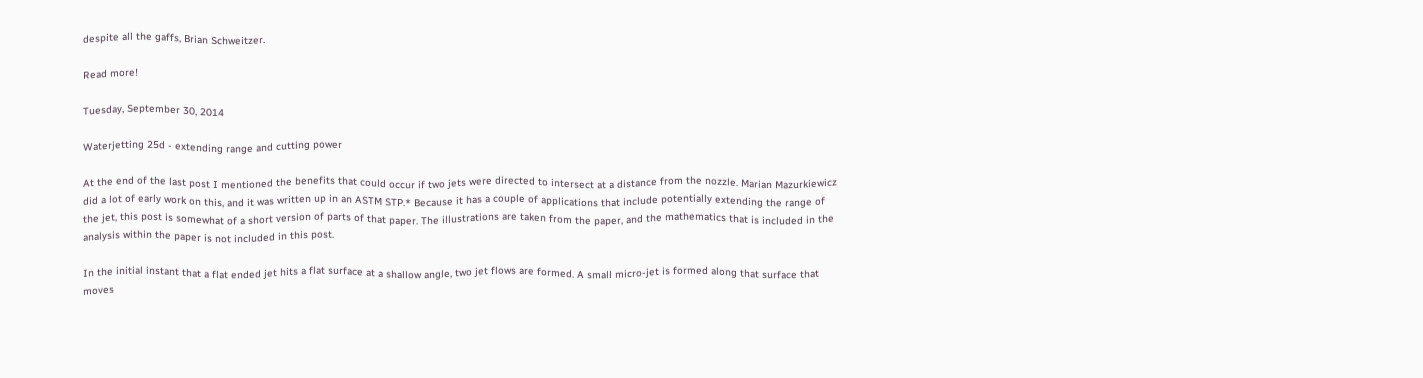despite all the gaffs, Brian Schweitzer.

Read more!

Tuesday, September 30, 2014

Waterjetting 25d - extending range and cutting power

At the end of the last post I mentioned the benefits that could occur if two jets were directed to intersect at a distance from the nozzle. Marian Mazurkiewicz did a lot of early work on this, and it was written up in an ASTM STP.* Because it has a couple of applications that include potentially extending the range of the jet, this post is somewhat of a short version of parts of that paper. The illustrations are taken from the paper, and the mathematics that is included in the analysis within the paper is not included in this post.

In the initial instant that a flat ended jet hits a flat surface at a shallow angle, two jet flows are formed. A small micro-jet is formed along that surface that moves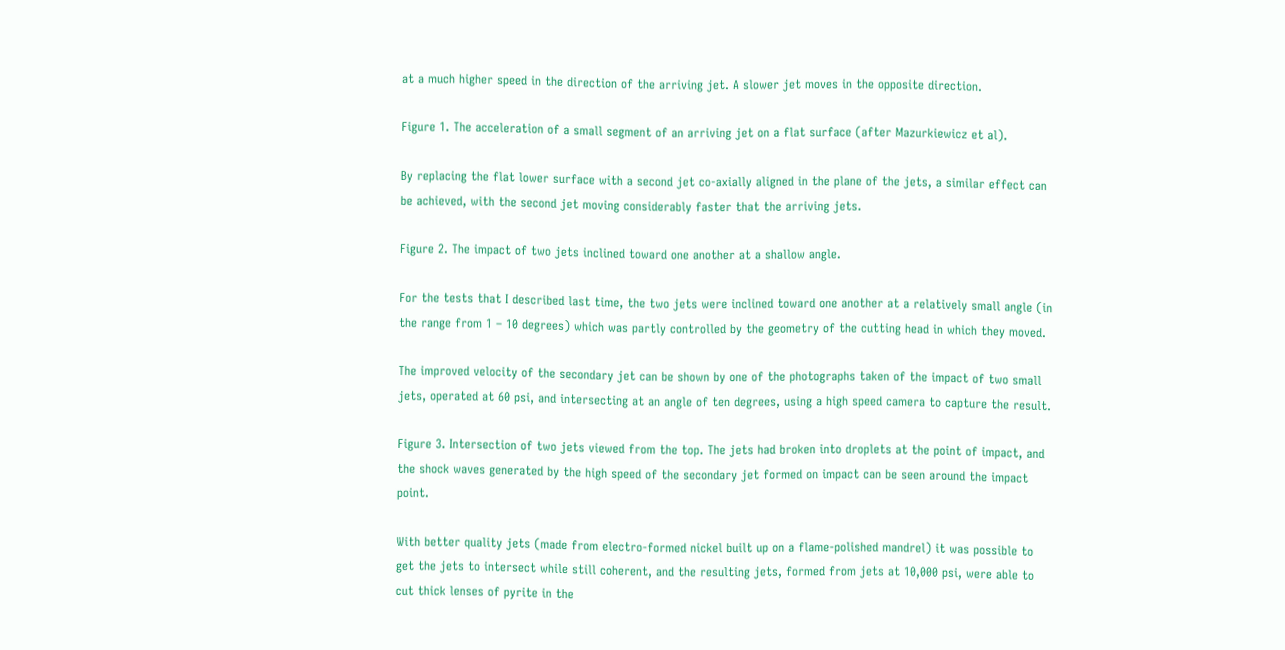at a much higher speed in the direction of the arriving jet. A slower jet moves in the opposite direction.

Figure 1. The acceleration of a small segment of an arriving jet on a flat surface (after Mazurkiewicz et al).

By replacing the flat lower surface with a second jet co-axially aligned in the plane of the jets, a similar effect can be achieved, with the second jet moving considerably faster that the arriving jets.

Figure 2. The impact of two jets inclined toward one another at a shallow angle.

For the tests that I described last time, the two jets were inclined toward one another at a relatively small angle (in the range from 1 – 10 degrees) which was partly controlled by the geometry of the cutting head in which they moved.

The improved velocity of the secondary jet can be shown by one of the photographs taken of the impact of two small jets, operated at 60 psi, and intersecting at an angle of ten degrees, using a high speed camera to capture the result.

Figure 3. Intersection of two jets viewed from the top. The jets had broken into droplets at the point of impact, and the shock waves generated by the high speed of the secondary jet formed on impact can be seen around the impact point.

With better quality jets (made from electro-formed nickel built up on a flame-polished mandrel) it was possible to get the jets to intersect while still coherent, and the resulting jets, formed from jets at 10,000 psi, were able to cut thick lenses of pyrite in the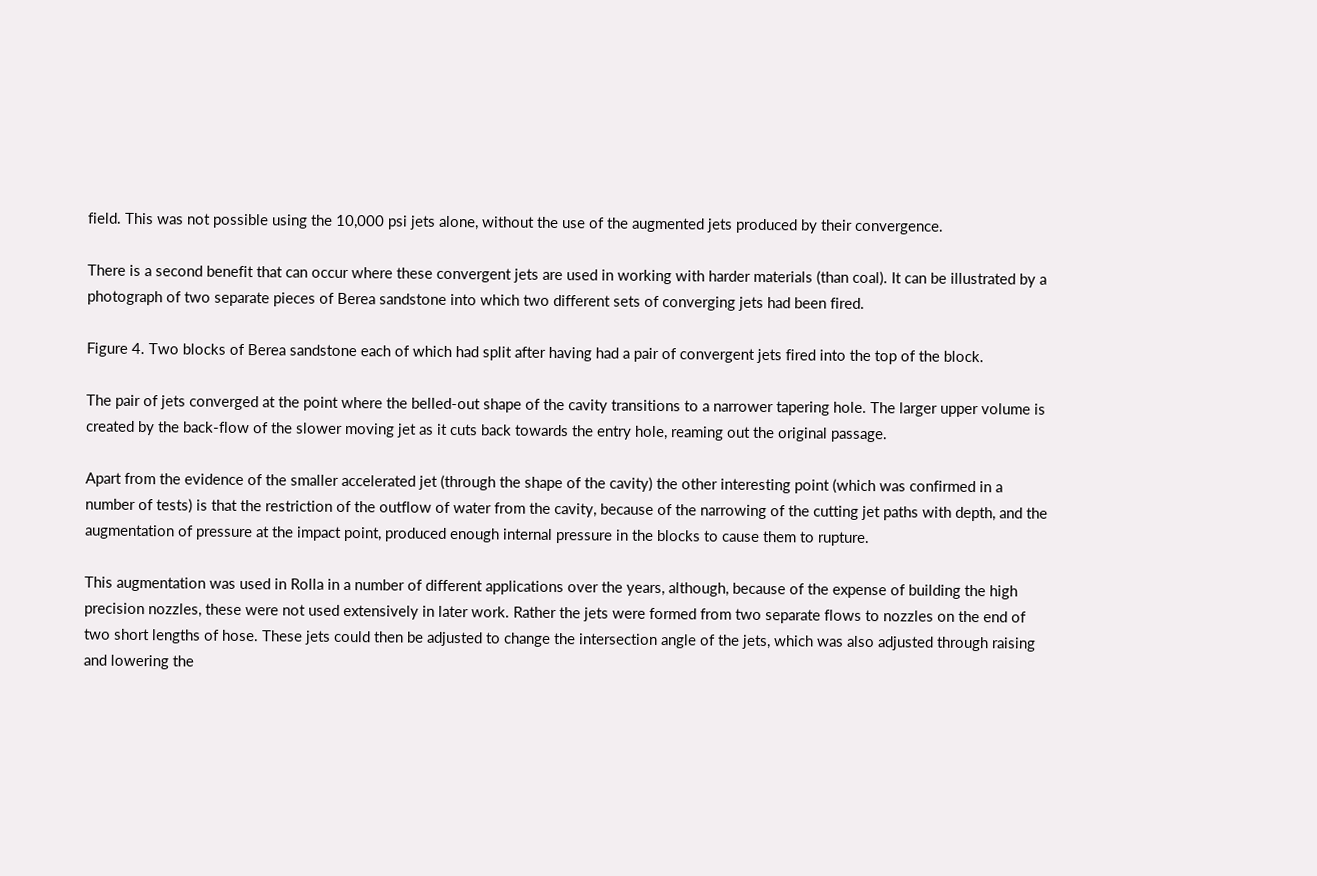field. This was not possible using the 10,000 psi jets alone, without the use of the augmented jets produced by their convergence.

There is a second benefit that can occur where these convergent jets are used in working with harder materials (than coal). It can be illustrated by a photograph of two separate pieces of Berea sandstone into which two different sets of converging jets had been fired.

Figure 4. Two blocks of Berea sandstone each of which had split after having had a pair of convergent jets fired into the top of the block.

The pair of jets converged at the point where the belled-out shape of the cavity transitions to a narrower tapering hole. The larger upper volume is created by the back-flow of the slower moving jet as it cuts back towards the entry hole, reaming out the original passage.

Apart from the evidence of the smaller accelerated jet (through the shape of the cavity) the other interesting point (which was confirmed in a number of tests) is that the restriction of the outflow of water from the cavity, because of the narrowing of the cutting jet paths with depth, and the augmentation of pressure at the impact point, produced enough internal pressure in the blocks to cause them to rupture.

This augmentation was used in Rolla in a number of different applications over the years, although, because of the expense of building the high precision nozzles, these were not used extensively in later work. Rather the jets were formed from two separate flows to nozzles on the end of two short lengths of hose. These jets could then be adjusted to change the intersection angle of the jets, which was also adjusted through raising and lowering the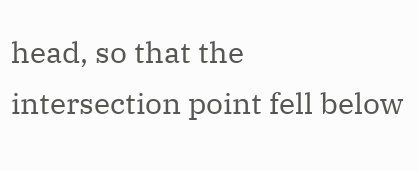head, so that the intersection point fell below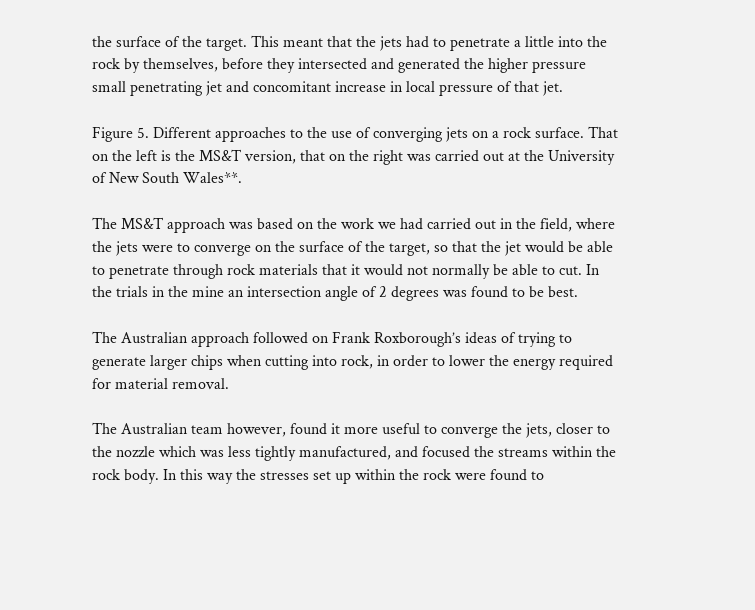the surface of the target. This meant that the jets had to penetrate a little into the rock by themselves, before they intersected and generated the higher pressure small penetrating jet and concomitant increase in local pressure of that jet.

Figure 5. Different approaches to the use of converging jets on a rock surface. That on the left is the MS&T version, that on the right was carried out at the University of New South Wales**.

The MS&T approach was based on the work we had carried out in the field, where the jets were to converge on the surface of the target, so that the jet would be able to penetrate through rock materials that it would not normally be able to cut. In the trials in the mine an intersection angle of 2 degrees was found to be best.

The Australian approach followed on Frank Roxborough’s ideas of trying to generate larger chips when cutting into rock, in order to lower the energy required for material removal.

The Australian team however, found it more useful to converge the jets, closer to the nozzle which was less tightly manufactured, and focused the streams within the rock body. In this way the stresses set up within the rock were found to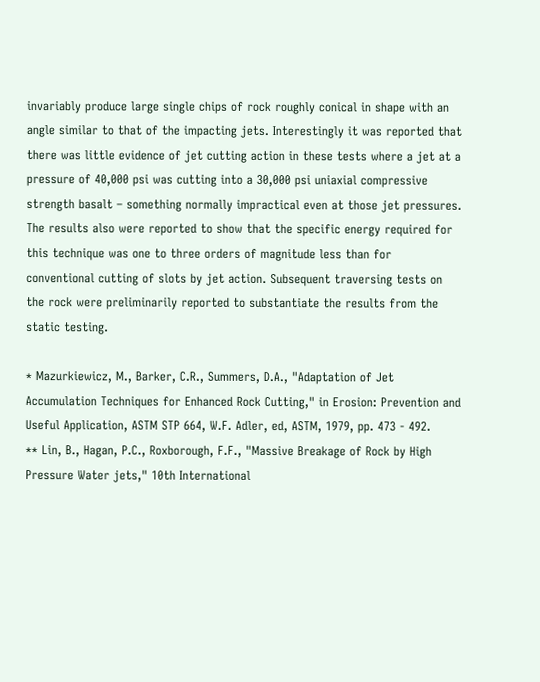invariably produce large single chips of rock roughly conical in shape with an angle similar to that of the impacting jets. Interestingly it was reported that there was little evidence of jet cutting action in these tests where a jet at a pressure of 40,000 psi was cutting into a 30,000 psi uniaxial compressive strength basalt – something normally impractical even at those jet pressures. The results also were reported to show that the specific energy required for this technique was one to three orders of magnitude less than for conventional cutting of slots by jet action. Subsequent traversing tests on the rock were preliminarily reported to substantiate the results from the static testing.

* Mazurkiewicz, M., Barker, C.R., Summers, D.A., "Adaptation of Jet Accumulation Techniques for Enhanced Rock Cutting," in Erosion: Prevention and Useful Application, ASTM STP 664, W.F. Adler, ed, ASTM, 1979, pp. 473 - 492.
** Lin, B., Hagan, P.C., Roxborough, F.F., "Massive Breakage of Rock by High Pressure Water jets," 10th International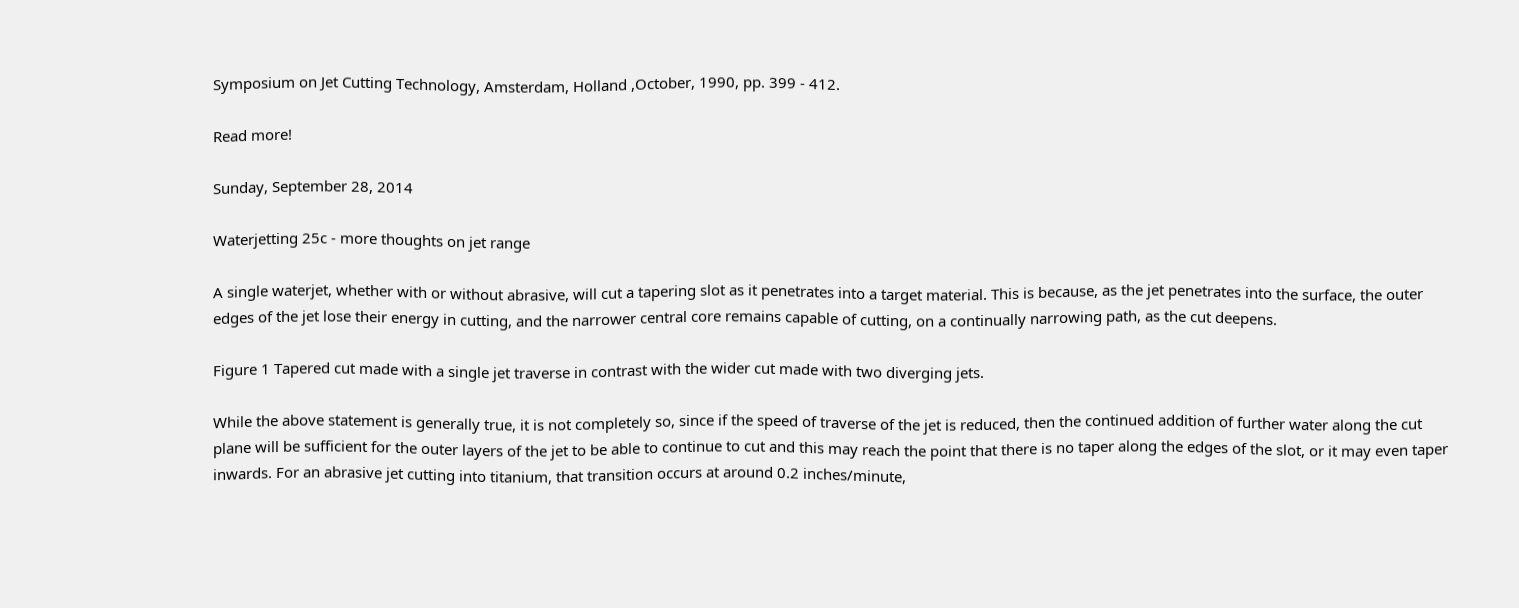Symposium on Jet Cutting Technology, Amsterdam, Holland ,October, 1990, pp. 399 - 412.

Read more!

Sunday, September 28, 2014

Waterjetting 25c - more thoughts on jet range

A single waterjet, whether with or without abrasive, will cut a tapering slot as it penetrates into a target material. This is because, as the jet penetrates into the surface, the outer edges of the jet lose their energy in cutting, and the narrower central core remains capable of cutting, on a continually narrowing path, as the cut deepens.

Figure 1 Tapered cut made with a single jet traverse in contrast with the wider cut made with two diverging jets.

While the above statement is generally true, it is not completely so, since if the speed of traverse of the jet is reduced, then the continued addition of further water along the cut plane will be sufficient for the outer layers of the jet to be able to continue to cut and this may reach the point that there is no taper along the edges of the slot, or it may even taper inwards. For an abrasive jet cutting into titanium, that transition occurs at around 0.2 inches/minute,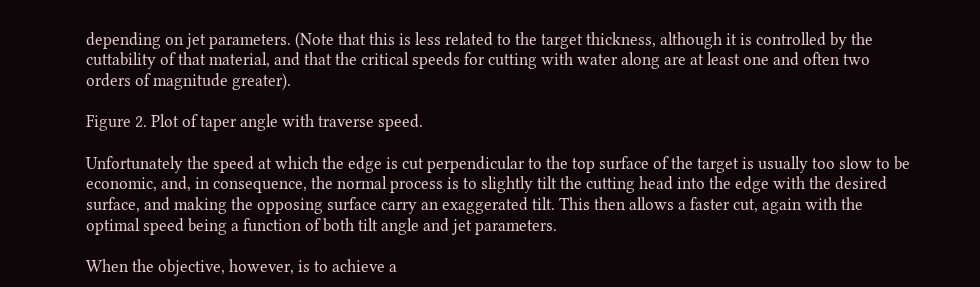depending on jet parameters. (Note that this is less related to the target thickness, although it is controlled by the cuttability of that material, and that the critical speeds for cutting with water along are at least one and often two orders of magnitude greater).

Figure 2. Plot of taper angle with traverse speed.

Unfortunately the speed at which the edge is cut perpendicular to the top surface of the target is usually too slow to be economic, and, in consequence, the normal process is to slightly tilt the cutting head into the edge with the desired surface, and making the opposing surface carry an exaggerated tilt. This then allows a faster cut, again with the optimal speed being a function of both tilt angle and jet parameters.

When the objective, however, is to achieve a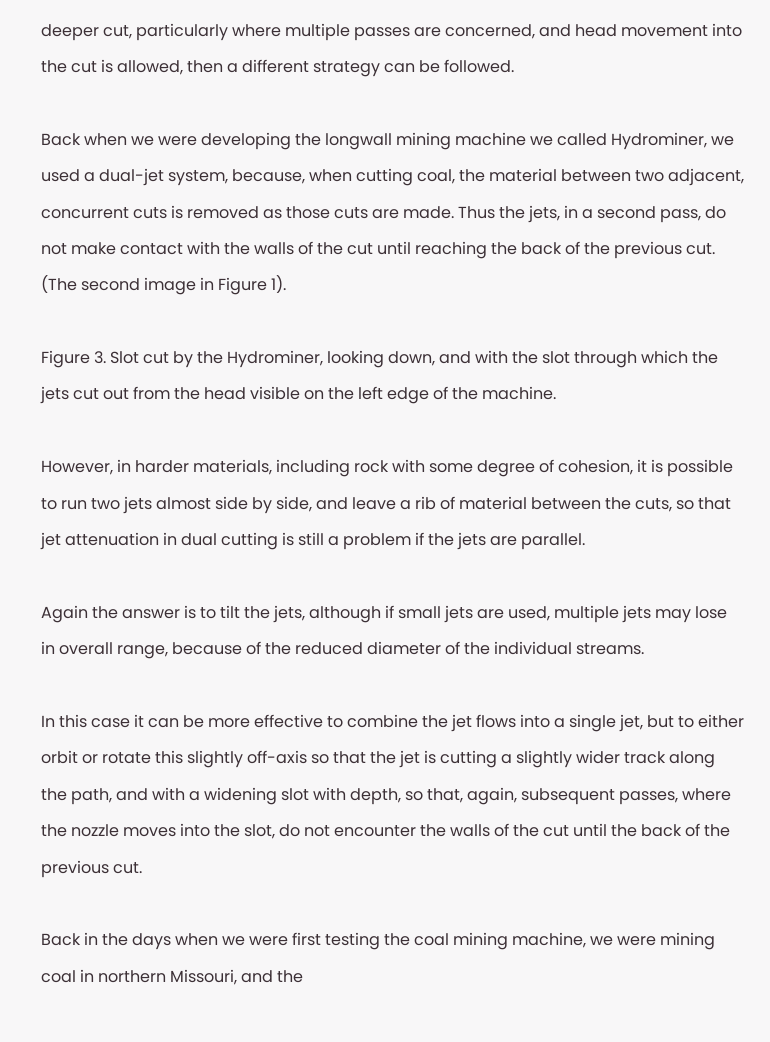deeper cut, particularly where multiple passes are concerned, and head movement into the cut is allowed, then a different strategy can be followed.

Back when we were developing the longwall mining machine we called Hydrominer, we used a dual-jet system, because, when cutting coal, the material between two adjacent, concurrent cuts is removed as those cuts are made. Thus the jets, in a second pass, do not make contact with the walls of the cut until reaching the back of the previous cut. (The second image in Figure 1).

Figure 3. Slot cut by the Hydrominer, looking down, and with the slot through which the jets cut out from the head visible on the left edge of the machine.

However, in harder materials, including rock with some degree of cohesion, it is possible to run two jets almost side by side, and leave a rib of material between the cuts, so that jet attenuation in dual cutting is still a problem if the jets are parallel.

Again the answer is to tilt the jets, although if small jets are used, multiple jets may lose in overall range, because of the reduced diameter of the individual streams.

In this case it can be more effective to combine the jet flows into a single jet, but to either orbit or rotate this slightly off-axis so that the jet is cutting a slightly wider track along the path, and with a widening slot with depth, so that, again, subsequent passes, where the nozzle moves into the slot, do not encounter the walls of the cut until the back of the previous cut.

Back in the days when we were first testing the coal mining machine, we were mining coal in northern Missouri, and the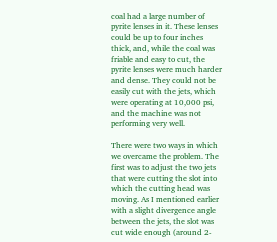coal had a large number of pyrite lenses in it. These lenses could be up to four inches thick, and, while the coal was friable and easy to cut, the pyrite lenses were much harder and dense. They could not be easily cut with the jets, which were operating at 10,000 psi, and the machine was not performing very well.

There were two ways in which we overcame the problem. The first was to adjust the two jets that were cutting the slot into which the cutting head was moving. As I mentioned earlier with a slight divergence angle between the jets, the slot was cut wide enough (around 2-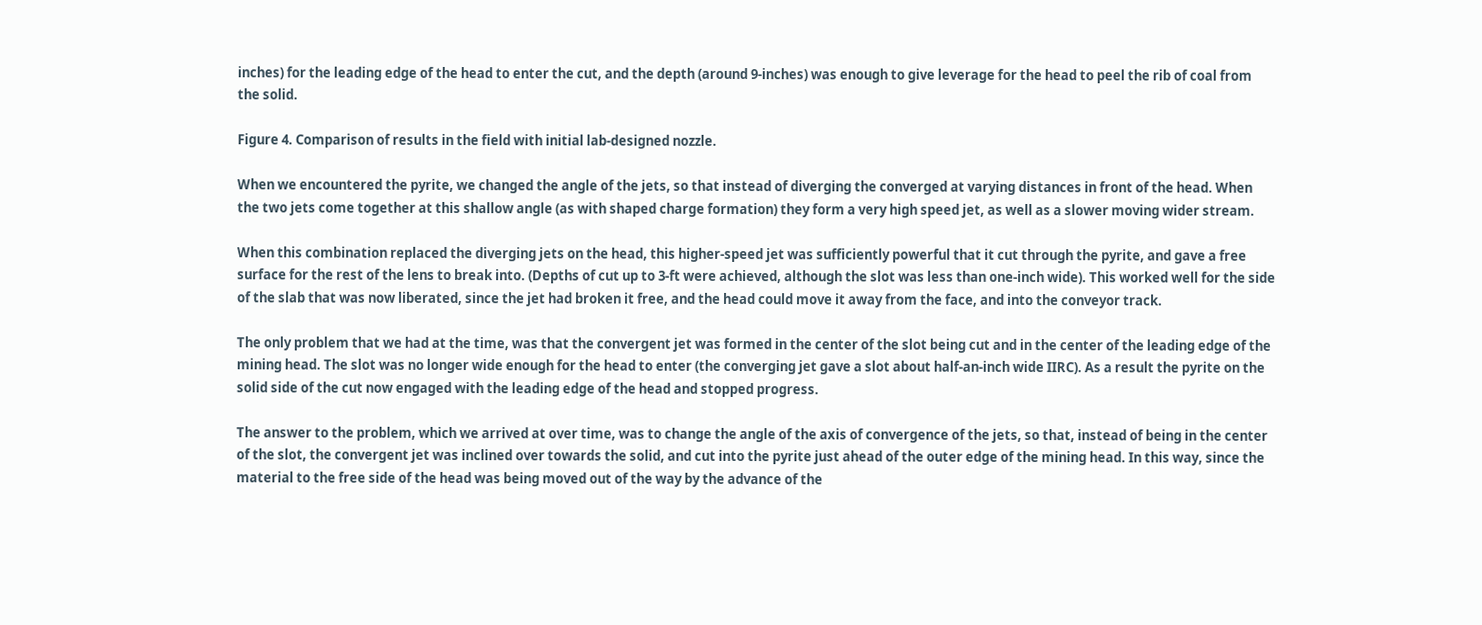inches) for the leading edge of the head to enter the cut, and the depth (around 9-inches) was enough to give leverage for the head to peel the rib of coal from the solid.

Figure 4. Comparison of results in the field with initial lab-designed nozzle.

When we encountered the pyrite, we changed the angle of the jets, so that instead of diverging the converged at varying distances in front of the head. When the two jets come together at this shallow angle (as with shaped charge formation) they form a very high speed jet, as well as a slower moving wider stream.

When this combination replaced the diverging jets on the head, this higher-speed jet was sufficiently powerful that it cut through the pyrite, and gave a free surface for the rest of the lens to break into. (Depths of cut up to 3-ft were achieved, although the slot was less than one-inch wide). This worked well for the side of the slab that was now liberated, since the jet had broken it free, and the head could move it away from the face, and into the conveyor track.

The only problem that we had at the time, was that the convergent jet was formed in the center of the slot being cut and in the center of the leading edge of the mining head. The slot was no longer wide enough for the head to enter (the converging jet gave a slot about half-an-inch wide IIRC). As a result the pyrite on the solid side of the cut now engaged with the leading edge of the head and stopped progress.

The answer to the problem, which we arrived at over time, was to change the angle of the axis of convergence of the jets, so that, instead of being in the center of the slot, the convergent jet was inclined over towards the solid, and cut into the pyrite just ahead of the outer edge of the mining head. In this way, since the material to the free side of the head was being moved out of the way by the advance of the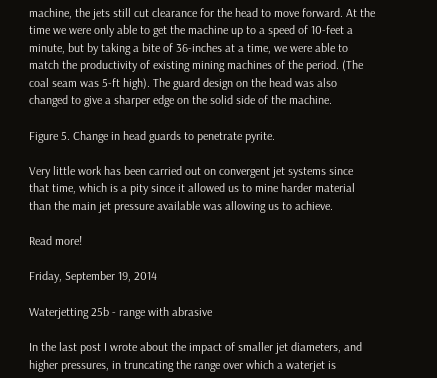machine, the jets still cut clearance for the head to move forward. At the time we were only able to get the machine up to a speed of 10-feet a minute, but by taking a bite of 36-inches at a time, we were able to match the productivity of existing mining machines of the period. (The coal seam was 5-ft high). The guard design on the head was also changed to give a sharper edge on the solid side of the machine.

Figure 5. Change in head guards to penetrate pyrite.

Very little work has been carried out on convergent jet systems since that time, which is a pity since it allowed us to mine harder material than the main jet pressure available was allowing us to achieve.

Read more!

Friday, September 19, 2014

Waterjetting 25b - range with abrasive

In the last post I wrote about the impact of smaller jet diameters, and higher pressures, in truncating the range over which a waterjet is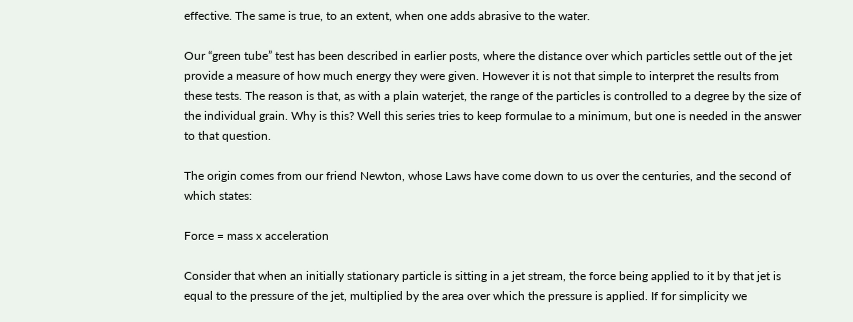effective. The same is true, to an extent, when one adds abrasive to the water.

Our “green tube” test has been described in earlier posts, where the distance over which particles settle out of the jet provide a measure of how much energy they were given. However it is not that simple to interpret the results from these tests. The reason is that, as with a plain waterjet, the range of the particles is controlled to a degree by the size of the individual grain. Why is this? Well this series tries to keep formulae to a minimum, but one is needed in the answer to that question.

The origin comes from our friend Newton, whose Laws have come down to us over the centuries, and the second of which states:

Force = mass x acceleration

Consider that when an initially stationary particle is sitting in a jet stream, the force being applied to it by that jet is equal to the pressure of the jet, multiplied by the area over which the pressure is applied. If for simplicity we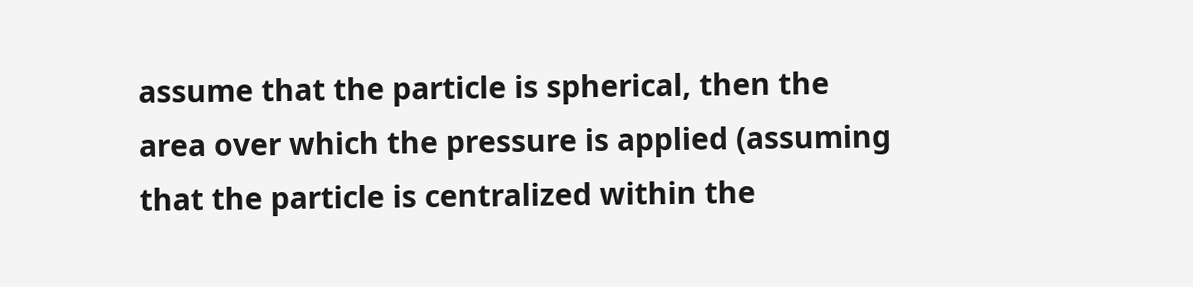assume that the particle is spherical, then the area over which the pressure is applied (assuming that the particle is centralized within the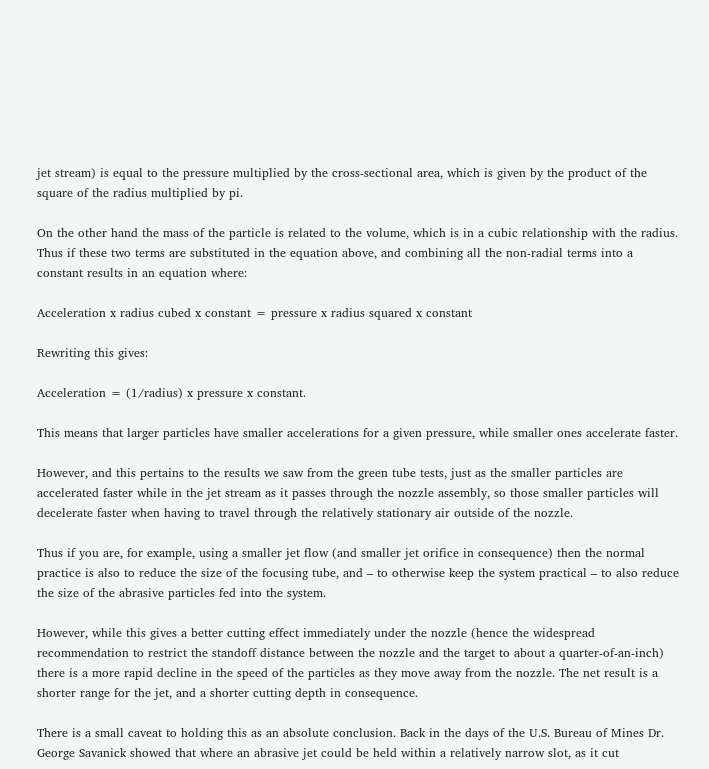jet stream) is equal to the pressure multiplied by the cross-sectional area, which is given by the product of the square of the radius multiplied by pi.

On the other hand the mass of the particle is related to the volume, which is in a cubic relationship with the radius. Thus if these two terms are substituted in the equation above, and combining all the non-radial terms into a constant results in an equation where:

Acceleration x radius cubed x constant = pressure x radius squared x constant

Rewriting this gives:

Acceleration = (1/radius) x pressure x constant.

This means that larger particles have smaller accelerations for a given pressure, while smaller ones accelerate faster.

However, and this pertains to the results we saw from the green tube tests, just as the smaller particles are accelerated faster while in the jet stream as it passes through the nozzle assembly, so those smaller particles will decelerate faster when having to travel through the relatively stationary air outside of the nozzle.

Thus if you are, for example, using a smaller jet flow (and smaller jet orifice in consequence) then the normal practice is also to reduce the size of the focusing tube, and – to otherwise keep the system practical – to also reduce the size of the abrasive particles fed into the system.

However, while this gives a better cutting effect immediately under the nozzle (hence the widespread recommendation to restrict the standoff distance between the nozzle and the target to about a quarter-of-an-inch) there is a more rapid decline in the speed of the particles as they move away from the nozzle. The net result is a shorter range for the jet, and a shorter cutting depth in consequence.

There is a small caveat to holding this as an absolute conclusion. Back in the days of the U.S. Bureau of Mines Dr. George Savanick showed that where an abrasive jet could be held within a relatively narrow slot, as it cut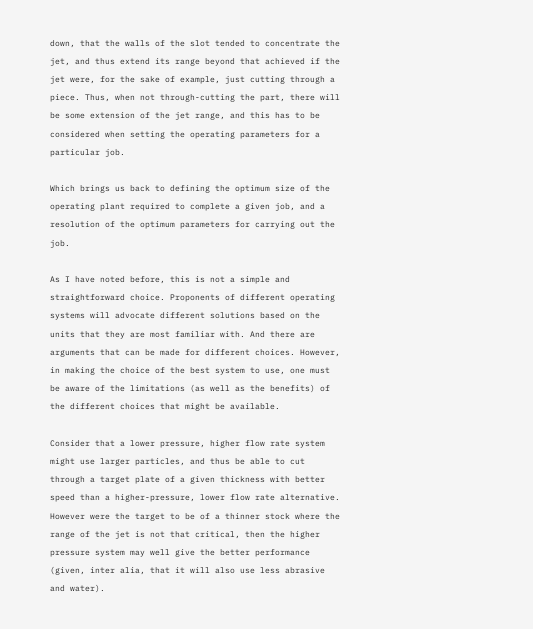down, that the walls of the slot tended to concentrate the jet, and thus extend its range beyond that achieved if the jet were, for the sake of example, just cutting through a piece. Thus, when not through-cutting the part, there will be some extension of the jet range, and this has to be considered when setting the operating parameters for a particular job.

Which brings us back to defining the optimum size of the operating plant required to complete a given job, and a resolution of the optimum parameters for carrying out the job.

As I have noted before, this is not a simple and straightforward choice. Proponents of different operating systems will advocate different solutions based on the units that they are most familiar with. And there are arguments that can be made for different choices. However, in making the choice of the best system to use, one must be aware of the limitations (as well as the benefits) of the different choices that might be available.

Consider that a lower pressure, higher flow rate system might use larger particles, and thus be able to cut through a target plate of a given thickness with better speed than a higher-pressure, lower flow rate alternative. However were the target to be of a thinner stock where the range of the jet is not that critical, then the higher pressure system may well give the better performance (given, inter alia, that it will also use less abrasive and water).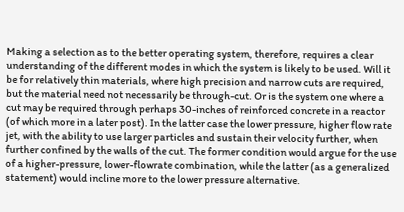Making a selection as to the better operating system, therefore, requires a clear understanding of the different modes in which the system is likely to be used. Will it be for relatively thin materials, where high precision and narrow cuts are required, but the material need not necessarily be through-cut. Or is the system one where a cut may be required through perhaps 30-inches of reinforced concrete in a reactor (of which more in a later post). In the latter case the lower pressure, higher flow rate jet, with the ability to use larger particles and sustain their velocity further, when further confined by the walls of the cut. The former condition would argue for the use of a higher-pressure, lower-flowrate combination, while the latter (as a generalized statement) would incline more to the lower pressure alternative.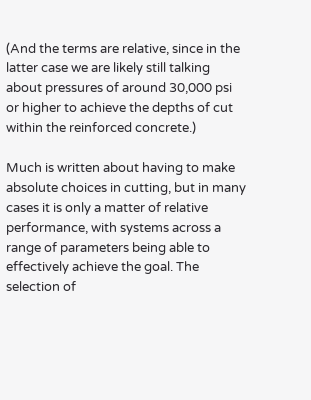(And the terms are relative, since in the latter case we are likely still talking about pressures of around 30,000 psi or higher to achieve the depths of cut within the reinforced concrete.)

Much is written about having to make absolute choices in cutting, but in many cases it is only a matter of relative performance, with systems across a range of parameters being able to effectively achieve the goal. The selection of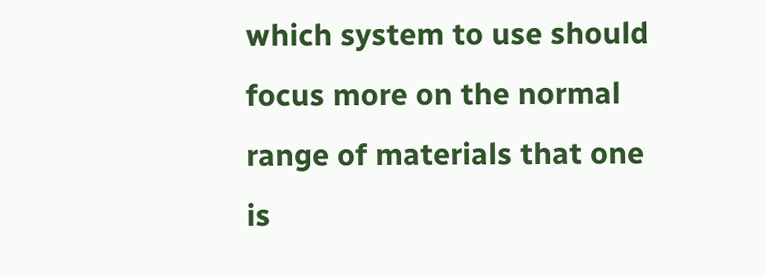which system to use should focus more on the normal range of materials that one is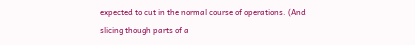expected to cut in the normal course of operations. (And slicing though parts of a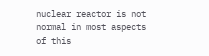nuclear reactor is not normal in most aspects of this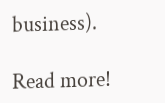business).

Read more!